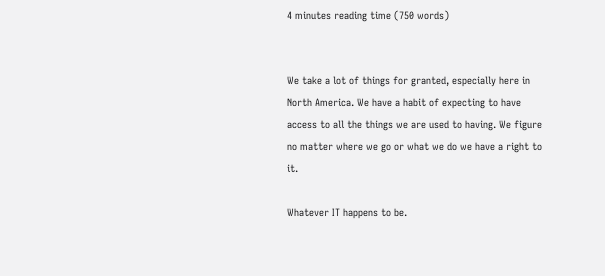4 minutes reading time (750 words)


We take a lot of things for granted, especially here in North America. We have a habit of expecting to have access to all the things we are used to having. We figure no matter where we go or what we do we have a right to it.

Whatever IT happens to be.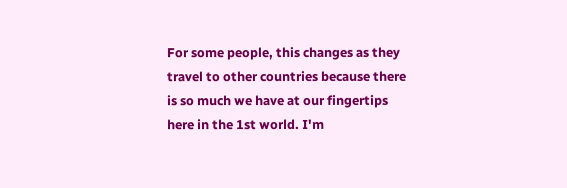For some people, this changes as they travel to other countries because there is so much we have at our fingertips here in the 1st world. I'm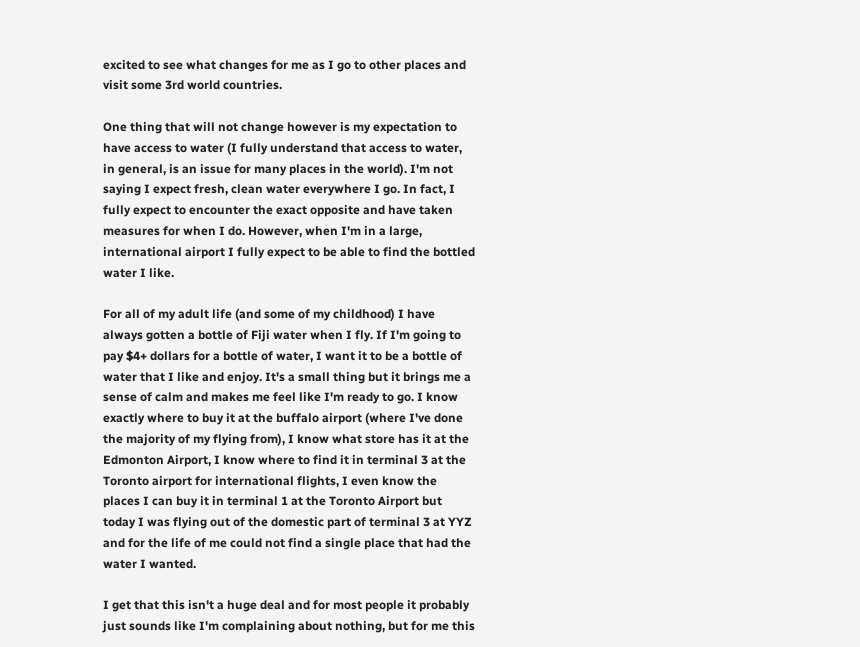excited to see what changes for me as I go to other places and visit some 3rd world countries.

One thing that will not change however is my expectation to have access to water (I fully understand that access to water, in general, is an issue for many places in the world). I'm not saying I expect fresh, clean water everywhere I go. In fact, I fully expect to encounter the exact opposite and have taken measures for when I do. However, when I'm in a large, international airport I fully expect to be able to find the bottled water I like.

For all of my adult life (and some of my childhood) I have always gotten a bottle of Fiji water when I fly. If I'm going to pay $4+ dollars for a bottle of water, I want it to be a bottle of water that I like and enjoy. It's a small thing but it brings me a sense of calm and makes me feel like I'm ready to go. I know exactly where to buy it at the buffalo airport (where I've done the majority of my flying from), I know what store has it at the Edmonton Airport, I know where to find it in terminal 3 at the Toronto airport for international flights, I even know the places I can buy it in terminal 1 at the Toronto Airport but today I was flying out of the domestic part of terminal 3 at YYZ and for the life of me could not find a single place that had the water I wanted.

I get that this isn't a huge deal and for most people it probably just sounds like I'm complaining about nothing, but for me this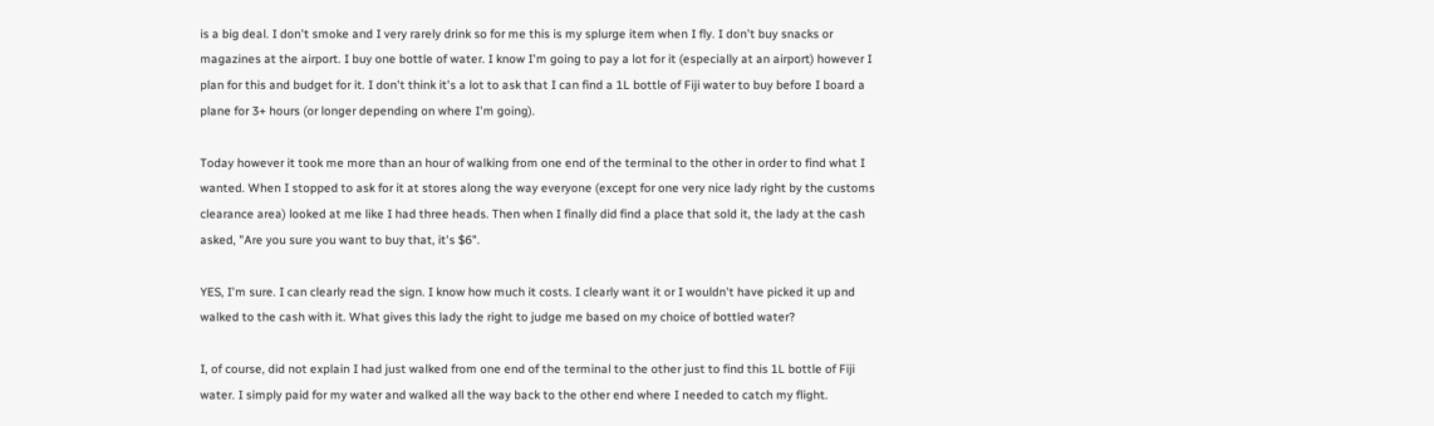is a big deal. I don't smoke and I very rarely drink so for me this is my splurge item when I fly. I don't buy snacks or magazines at the airport. I buy one bottle of water. I know I'm going to pay a lot for it (especially at an airport) however I plan for this and budget for it. I don't think it's a lot to ask that I can find a 1L bottle of Fiji water to buy before I board a plane for 3+ hours (or longer depending on where I'm going).

Today however it took me more than an hour of walking from one end of the terminal to the other in order to find what I wanted. When I stopped to ask for it at stores along the way everyone (except for one very nice lady right by the customs clearance area) looked at me like I had three heads. Then when I finally did find a place that sold it, the lady at the cash asked, "Are you sure you want to buy that, it's $6".

YES, I'm sure. I can clearly read the sign. I know how much it costs. I clearly want it or I wouldn't have picked it up and walked to the cash with it. What gives this lady the right to judge me based on my choice of bottled water?

I, of course, did not explain I had just walked from one end of the terminal to the other just to find this 1L bottle of Fiji water. I simply paid for my water and walked all the way back to the other end where I needed to catch my flight.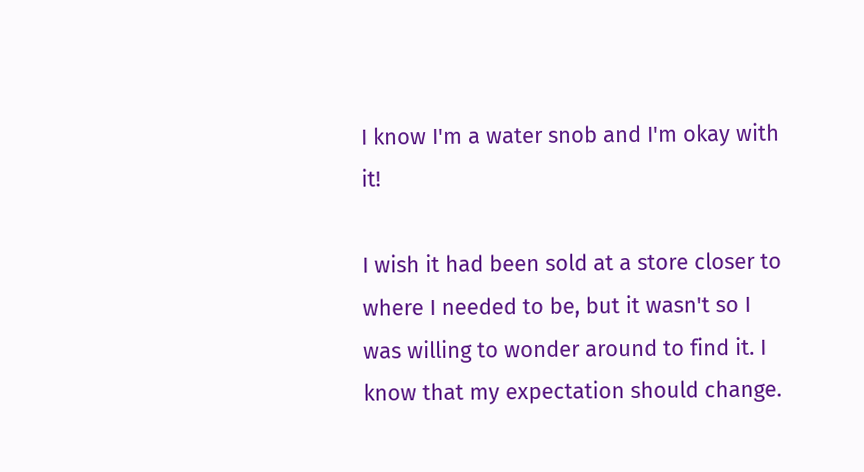I know I'm a water snob and I'm okay with it!

I wish it had been sold at a store closer to where I needed to be, but it wasn't so I was willing to wonder around to find it. I know that my expectation should change.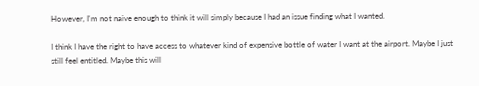However, I'm not naive enough to think it will simply because I had an issue finding what I wanted.

I think I have the right to have access to whatever kind of expensive bottle of water I want at the airport. Maybe I just still feel entitled. Maybe this will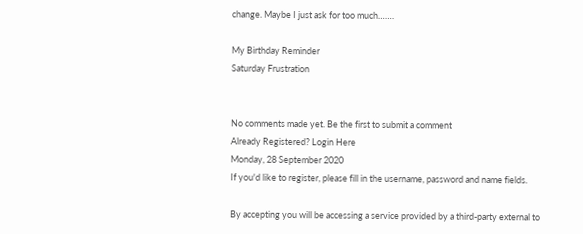change. Maybe I just ask for too much…….

My Birthday Reminder
Saturday Frustration


No comments made yet. Be the first to submit a comment
Already Registered? Login Here
Monday, 28 September 2020
If you'd like to register, please fill in the username, password and name fields.

By accepting you will be accessing a service provided by a third-party external to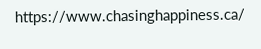https://www.chasinghappiness.ca/